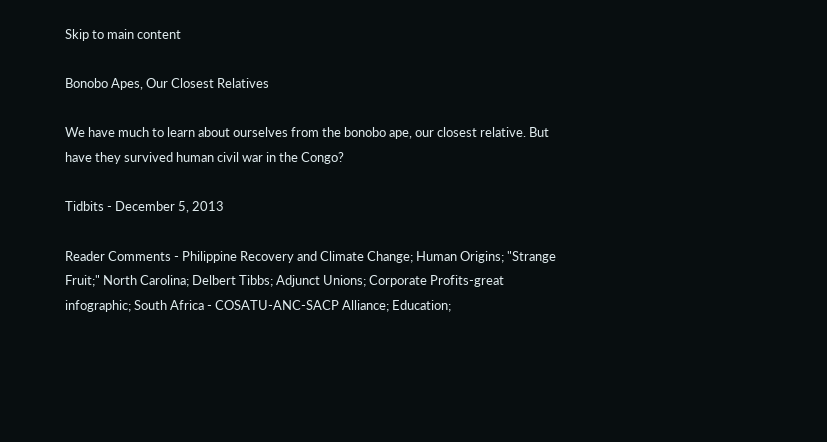Skip to main content

Bonobo Apes, Our Closest Relatives

We have much to learn about ourselves from the bonobo ape, our closest relative. But have they survived human civil war in the Congo?

Tidbits - December 5, 2013

Reader Comments - Philippine Recovery and Climate Change; Human Origins; "Strange Fruit;" North Carolina; Delbert Tibbs; Adjunct Unions; Corporate Profits-great infographic; South Africa - COSATU-ANC-SACP Alliance; Education;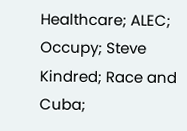Healthcare; ALEC; Occupy; Steve Kindred; Race and Cuba;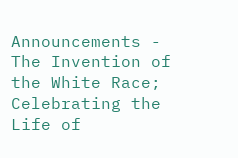Announcements - The Invention of the White Race; Celebrating the Life of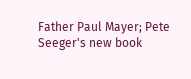Father Paul Mayer; Pete Seeger's new book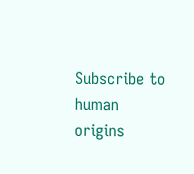Subscribe to human origins